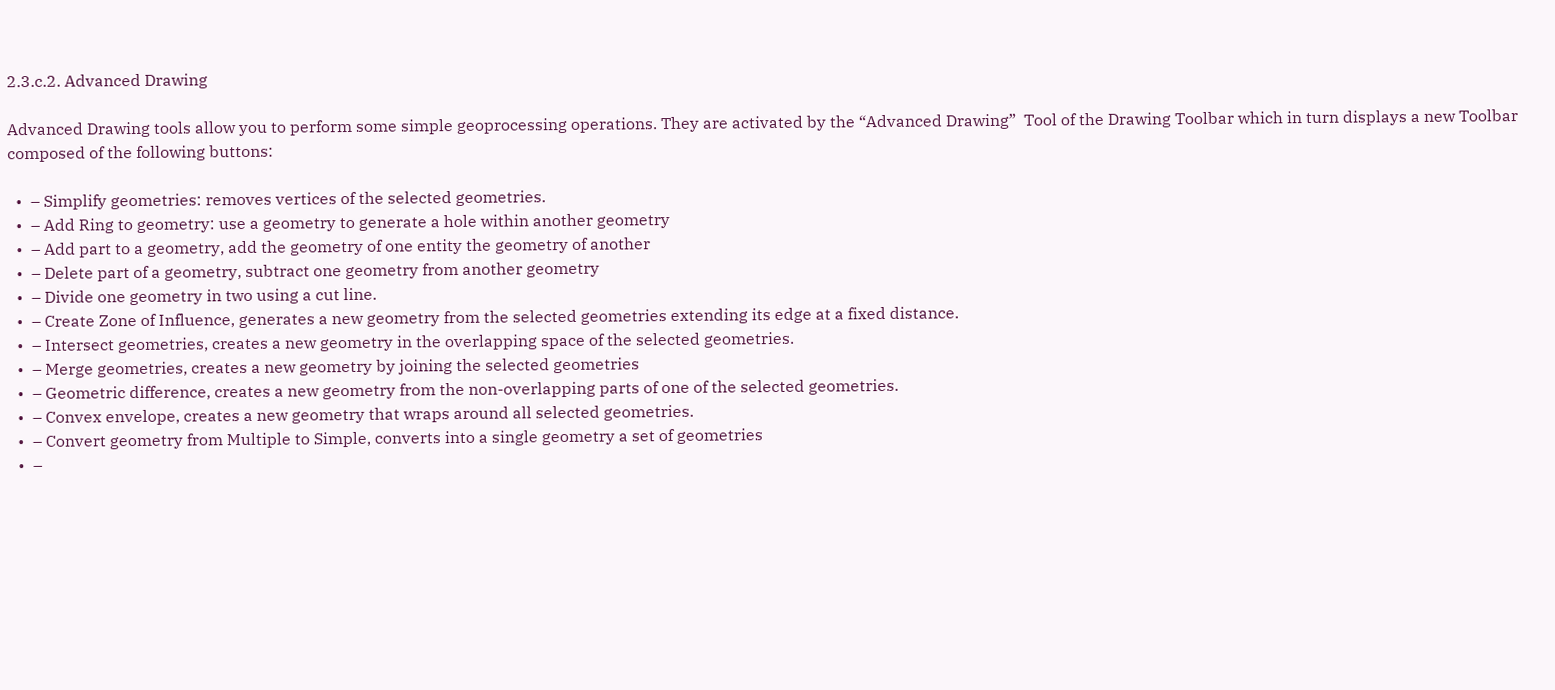2.3.c.2. Advanced Drawing

Advanced Drawing tools allow you to perform some simple geoprocessing operations. They are activated by the “Advanced Drawing”  Tool of the Drawing Toolbar which in turn displays a new Toolbar composed of the following buttons:

  •  – Simplify geometries: removes vertices of the selected geometries.
  •  – Add Ring to geometry: use a geometry to generate a hole within another geometry
  •  – Add part to a geometry, add the geometry of one entity the geometry of another
  •  – Delete part of a geometry, subtract one geometry from another geometry
  •  – Divide one geometry in two using a cut line.
  •  – Create Zone of Influence, generates a new geometry from the selected geometries extending its edge at a fixed distance.
  •  – Intersect geometries, creates a new geometry in the overlapping space of the selected geometries.
  •  – Merge geometries, creates a new geometry by joining the selected geometries
  •  – Geometric difference, creates a new geometry from the non-overlapping parts of one of the selected geometries.
  •  – Convex envelope, creates a new geometry that wraps around all selected geometries.
  •  – Convert geometry from Multiple to Simple, converts into a single geometry a set of geometries
  •  –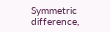Symmetric difference,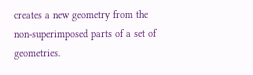creates a new geometry from the non-superimposed parts of a set of geometries.